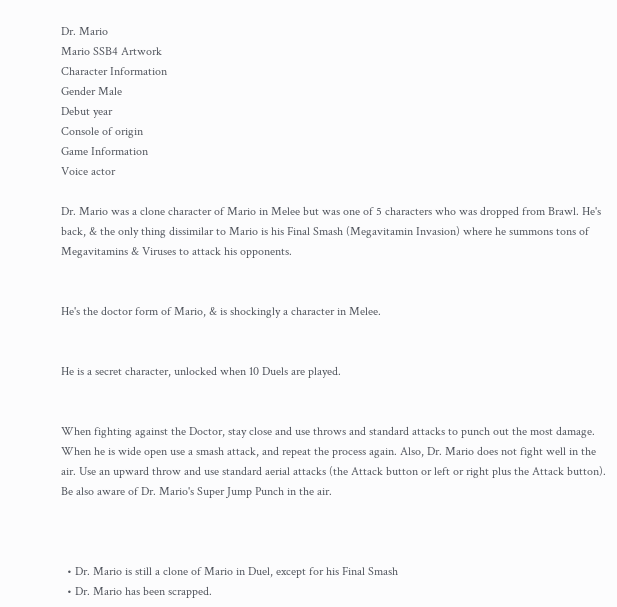Dr. Mario
Mario SSB4 Artwork
Character Information
Gender Male
Debut year
Console of origin
Game Information
Voice actor

Dr. Mario was a clone character of Mario in Melee but was one of 5 characters who was dropped from Brawl. He's back, & the only thing dissimilar to Mario is his Final Smash (Megavitamin Invasion) where he summons tons of Megavitamins & Viruses to attack his opponents.


He's the doctor form of Mario, & is shockingly a character in Melee.


He is a secret character, unlocked when 10 Duels are played.


When fighting against the Doctor, stay close and use throws and standard attacks to punch out the most damage. When he is wide open use a smash attack, and repeat the process again. Also, Dr. Mario does not fight well in the air. Use an upward throw and use standard aerial attacks (the Attack button or left or right plus the Attack button). Be also aware of Dr. Mario's Super Jump Punch in the air.



  • Dr. Mario is still a clone of Mario in Duel, except for his Final Smash
  • Dr. Mario has been scrapped.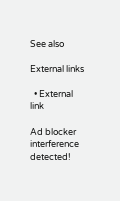See also

External links

  • External link

Ad blocker interference detected!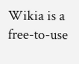Wikia is a free-to-use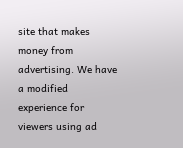site that makes money from advertising. We have a modified experience for viewers using ad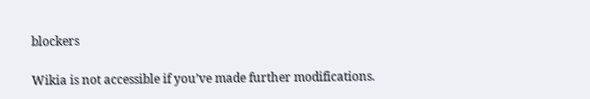blockers

Wikia is not accessible if you’ve made further modifications.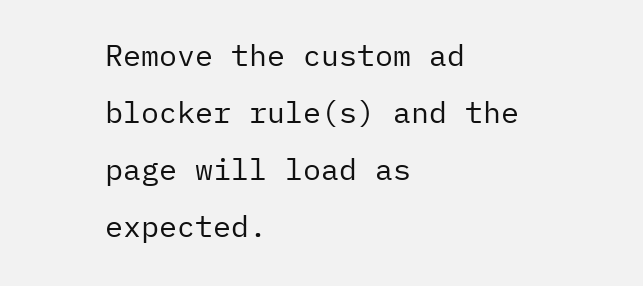Remove the custom ad blocker rule(s) and the page will load as expected.